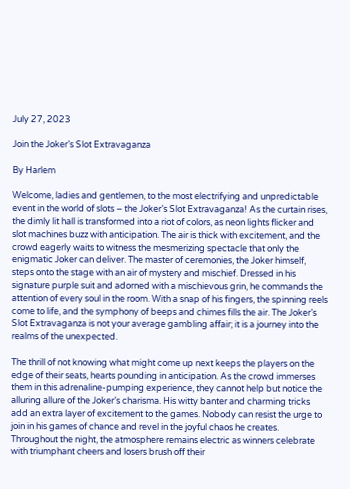July 27, 2023

Join the Joker’s Slot Extravaganza

By Harlem

Welcome, ladies and gentlemen, to the most electrifying and unpredictable event in the world of slots – the Joker’s Slot Extravaganza! As the curtain rises, the dimly lit hall is transformed into a riot of colors, as neon lights flicker and slot machines buzz with anticipation. The air is thick with excitement, and the crowd eagerly waits to witness the mesmerizing spectacle that only the enigmatic Joker can deliver. The master of ceremonies, the Joker himself, steps onto the stage with an air of mystery and mischief. Dressed in his signature purple suit and adorned with a mischievous grin, he commands the attention of every soul in the room. With a snap of his fingers, the spinning reels come to life, and the symphony of beeps and chimes fills the air. The Joker’s Slot Extravaganza is not your average gambling affair; it is a journey into the realms of the unexpected.

The thrill of not knowing what might come up next keeps the players on the edge of their seats, hearts pounding in anticipation. As the crowd immerses them in this adrenaline-pumping experience, they cannot help but notice the alluring allure of the Joker’s charisma. His witty banter and charming tricks add an extra layer of excitement to the games. Nobody can resist the urge to join in his games of chance and revel in the joyful chaos he creates. Throughout the night, the atmosphere remains electric as winners celebrate with triumphant cheers and losers brush off their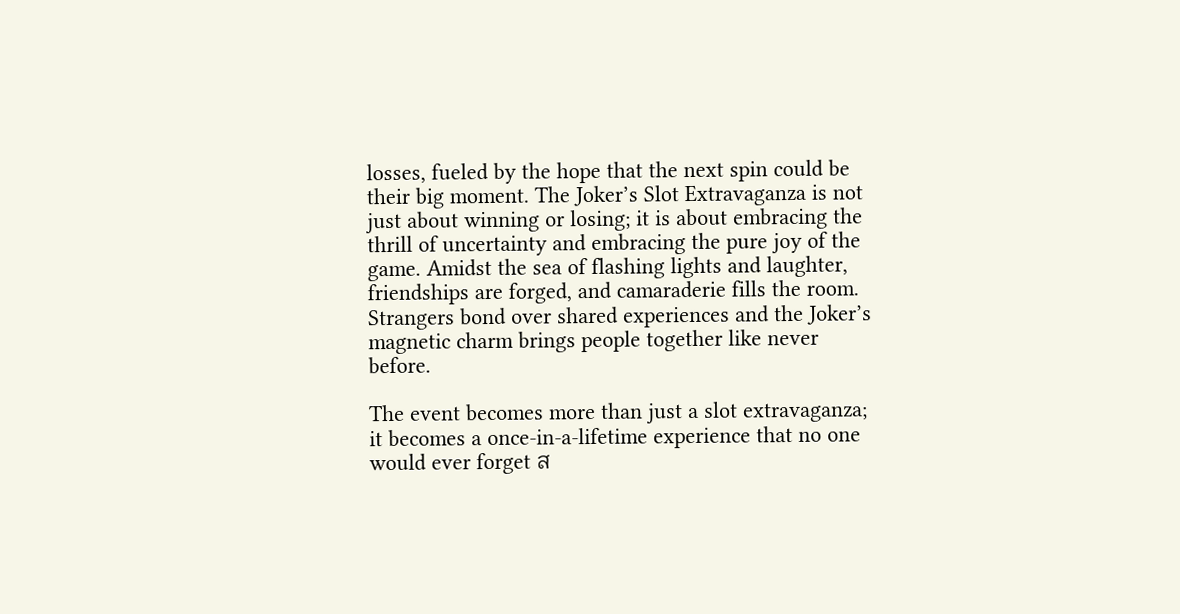losses, fueled by the hope that the next spin could be their big moment. The Joker’s Slot Extravaganza is not just about winning or losing; it is about embracing the thrill of uncertainty and embracing the pure joy of the game. Amidst the sea of flashing lights and laughter, friendships are forged, and camaraderie fills the room. Strangers bond over shared experiences and the Joker’s magnetic charm brings people together like never before.

The event becomes more than just a slot extravaganza; it becomes a once-in-a-lifetime experience that no one would ever forget ส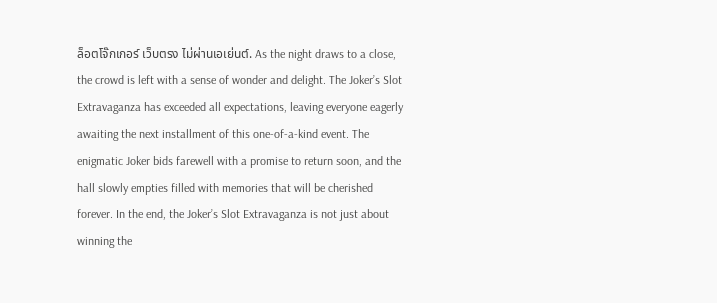ล็อตโจ๊กเกอร์ เว็บตรง ไม่ผ่านเอเย่นต์. As the night draws to a close, the crowd is left with a sense of wonder and delight. The Joker’s Slot Extravaganza has exceeded all expectations, leaving everyone eagerly awaiting the next installment of this one-of-a-kind event. The enigmatic Joker bids farewell with a promise to return soon, and the hall slowly empties filled with memories that will be cherished forever. In the end, the Joker’s Slot Extravaganza is not just about winning the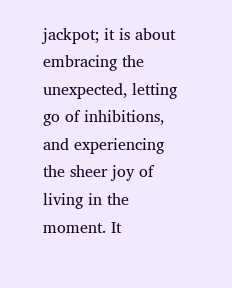jackpot; it is about embracing the unexpected, letting go of inhibitions, and experiencing the sheer joy of living in the moment. It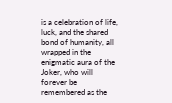is a celebration of life, luck, and the shared bond of humanity, all wrapped in the enigmatic aura of the Joker, who will forever be remembered as the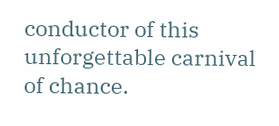conductor of this unforgettable carnival of chance.